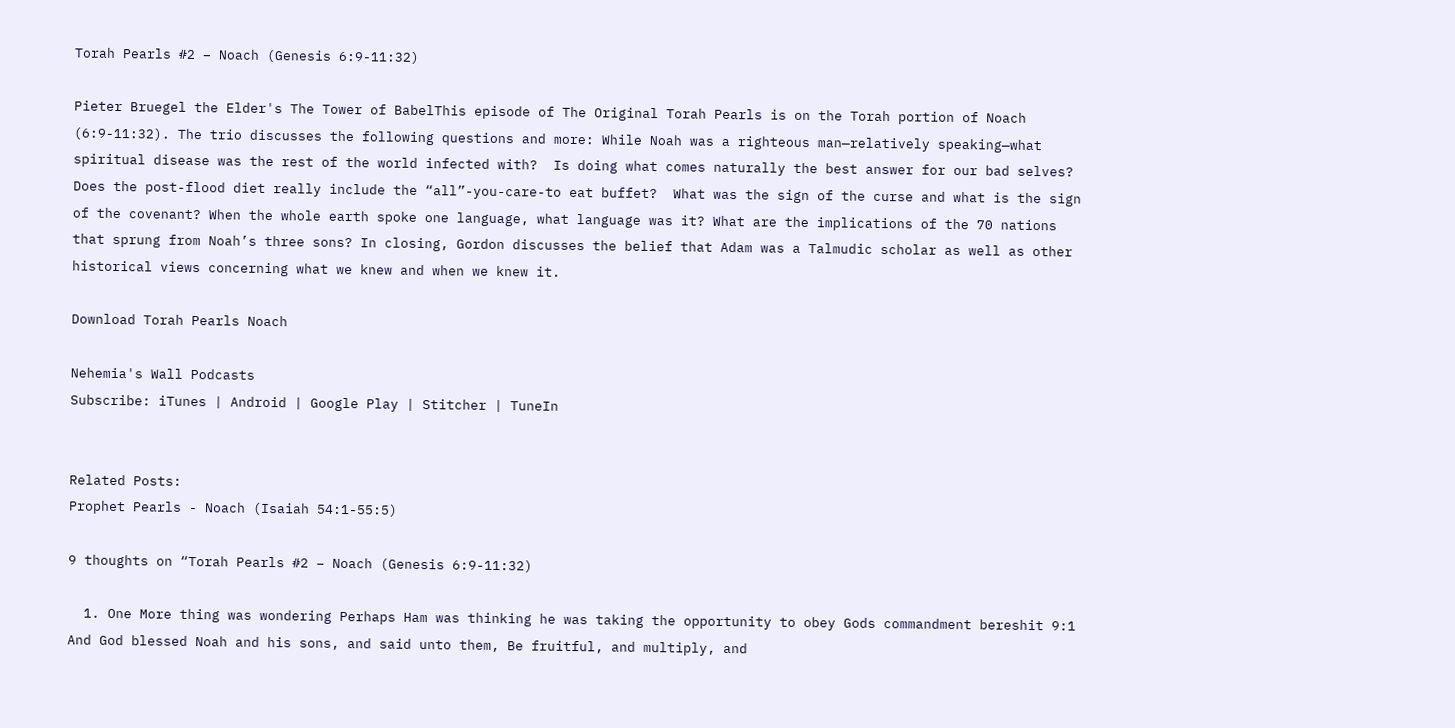Torah Pearls #2 – Noach (Genesis 6:9-11:32)

Pieter Bruegel the Elder's The Tower of BabelThis episode of The Original Torah Pearls is on the Torah portion of Noach (6:9-11:32). The trio discusses the following questions and more: While Noah was a righteous man—relatively speaking—what spiritual disease was the rest of the world infected with?  Is doing what comes naturally the best answer for our bad selves? Does the post-flood diet really include the “all”-you-care-to eat buffet?  What was the sign of the curse and what is the sign of the covenant? When the whole earth spoke one language, what language was it? What are the implications of the 70 nations that sprung from Noah’s three sons? In closing, Gordon discusses the belief that Adam was a Talmudic scholar as well as other historical views concerning what we knew and when we knew it.

Download Torah Pearls Noach

Nehemia's Wall Podcasts
Subscribe: iTunes | Android | Google Play | Stitcher | TuneIn


Related Posts:
Prophet Pearls - Noach (Isaiah 54:1-55:5)

9 thoughts on “Torah Pearls #2 – Noach (Genesis 6:9-11:32)

  1. One More thing was wondering Perhaps Ham was thinking he was taking the opportunity to obey Gods commandment bereshit 9:1 And God blessed Noah and his sons, and said unto them, Be fruitful, and multiply, and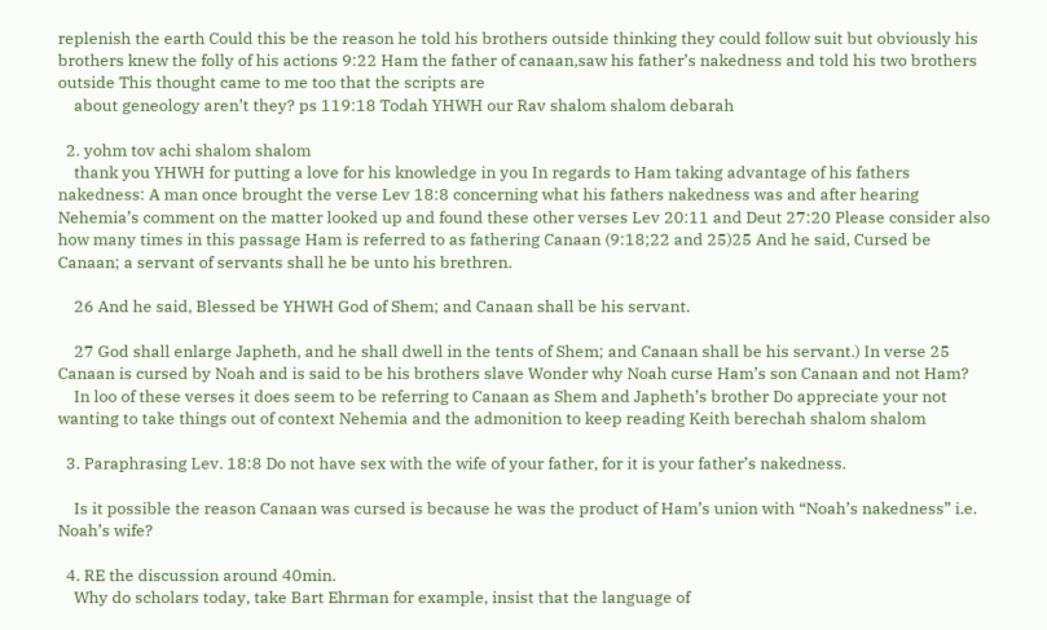replenish the earth Could this be the reason he told his brothers outside thinking they could follow suit but obviously his brothers knew the folly of his actions 9:22 Ham the father of canaan,saw his father’s nakedness and told his two brothers outside This thought came to me too that the scripts are
    about geneology aren’t they? ps 119:18 Todah YHWH our Rav shalom shalom debarah

  2. yohm tov achi shalom shalom
    thank you YHWH for putting a love for his knowledge in you In regards to Ham taking advantage of his fathers nakedness: A man once brought the verse Lev 18:8 concerning what his fathers nakedness was and after hearing Nehemia’s comment on the matter looked up and found these other verses Lev 20:11 and Deut 27:20 Please consider also how many times in this passage Ham is referred to as fathering Canaan (9:18;22 and 25)25 And he said, Cursed be Canaan; a servant of servants shall he be unto his brethren.

    26 And he said, Blessed be YHWH God of Shem; and Canaan shall be his servant.

    27 God shall enlarge Japheth, and he shall dwell in the tents of Shem; and Canaan shall be his servant.) In verse 25 Canaan is cursed by Noah and is said to be his brothers slave Wonder why Noah curse Ham’s son Canaan and not Ham?
    In loo of these verses it does seem to be referring to Canaan as Shem and Japheth’s brother Do appreciate your not wanting to take things out of context Nehemia and the admonition to keep reading Keith berechah shalom shalom

  3. Paraphrasing Lev. 18:8 Do not have sex with the wife of your father, for it is your father’s nakedness.

    Is it possible the reason Canaan was cursed is because he was the product of Ham’s union with “Noah’s nakedness” i.e. Noah’s wife?

  4. RE the discussion around 40min.
    Why do scholars today, take Bart Ehrman for example, insist that the language of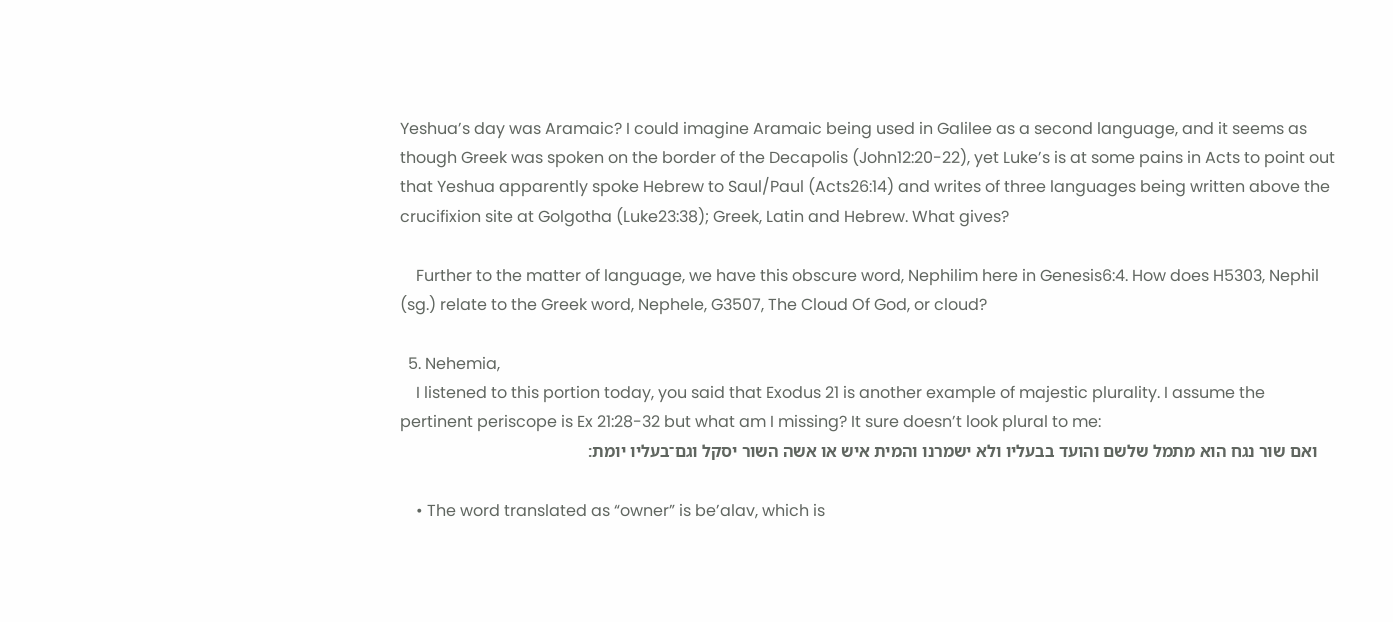Yeshua’s day was Aramaic? I could imagine Aramaic being used in Galilee as a second language, and it seems as though Greek was spoken on the border of the Decapolis (John12:20-22), yet Luke’s is at some pains in Acts to point out that Yeshua apparently spoke Hebrew to Saul/Paul (Acts26:14) and writes of three languages being written above the crucifixion site at Golgotha (Luke23:38); Greek, Latin and Hebrew. What gives?

    Further to the matter of language, we have this obscure word, Nephilim here in Genesis6:4. How does H5303, Nephil (sg.) relate to the Greek word, Nephele, G3507, The Cloud Of God, or cloud?

  5. Nehemia,
    I listened to this portion today, you said that Exodus 21 is another example of majestic plurality. I assume the pertinent periscope is Ex 21:28-32 but what am I missing? It sure doesn’t look plural to me:
    ואם שור נגח הוא מתמל שלשם והועד בבעליו ולא ישמרנו והמית איש או אשה השור יסקל וגם־בעליו יומת׃

    • The word translated as “owner” is be’alav, which is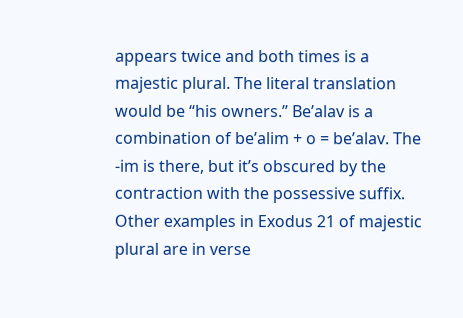appears twice and both times is a majestic plural. The literal translation would be “his owners.” Be’alav is a combination of be’alim + o = be’alav. The -im is there, but it’s obscured by the contraction with the possessive suffix. Other examples in Exodus 21 of majestic plural are in verse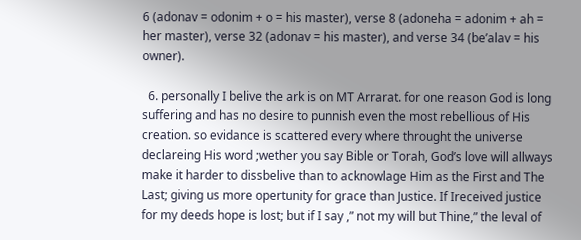6 (adonav = odonim + o = his master), verse 8 (adoneha = adonim + ah = her master), verse 32 (adonav = his master), and verse 34 (be’alav = his owner).

  6. personally I belive the ark is on MT Arrarat. for one reason God is long suffering and has no desire to punnish even the most rebellious of His creation. so evidance is scattered every where throught the universe declareing His word ;wether you say Bible or Torah, God’s love will allways make it harder to dissbelive than to acknowlage Him as the First and The Last; giving us more opertunity for grace than Justice. If Ireceived justice for my deeds hope is lost; but if I say ,” not my will but Thine,” the leval of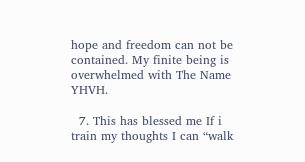hope and freedom can not be contained. My finite being is overwhelmed with The Name YHVH.

  7. This has blessed me If i train my thoughts I can “walk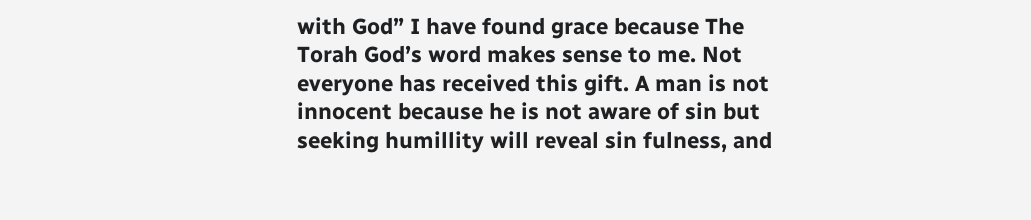with God” I have found grace because The Torah God’s word makes sense to me. Not everyone has received this gift. A man is not innocent because he is not aware of sin but seeking humillity will reveal sin fulness, and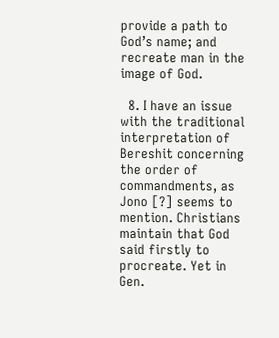provide a path to God’s name; and recreate man in the image of God.

  8. I have an issue with the traditional interpretation of Bereshit concerning the order of commandments, as Jono [?] seems to mention. Christians maintain that God said firstly to procreate. Yet in Gen.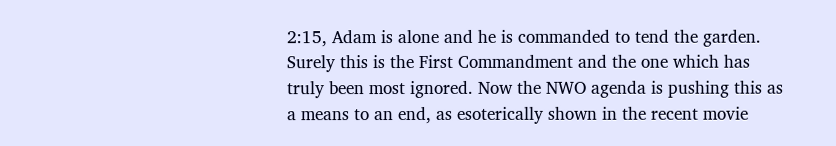2:15, Adam is alone and he is commanded to tend the garden. Surely this is the First Commandment and the one which has truly been most ignored. Now the NWO agenda is pushing this as a means to an end, as esoterically shown in the recent movie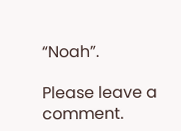“Noah”.

Please leave a comment.